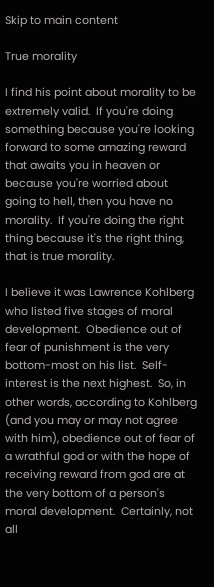Skip to main content

True morality

I find his point about morality to be extremely valid.  If you're doing something because you're looking forward to some amazing reward that awaits you in heaven or because you're worried about going to hell, then you have no morality.  If you're doing the right thing because it's the right thing, that is true morality.

I believe it was Lawrence Kohlberg who listed five stages of moral development.  Obedience out of fear of punishment is the very bottom-most on his list.  Self-interest is the next highest.  So, in other words, according to Kohlberg (and you may or may not agree with him), obedience out of fear of a wrathful god or with the hope of receiving reward from god are at the very bottom of a person's moral development.  Certainly, not all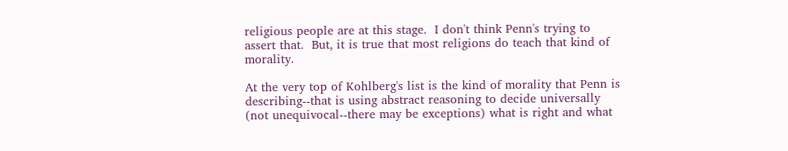religious people are at this stage.  I don't think Penn's trying to assert that.  But, it is true that most religions do teach that kind of morality.

At the very top of Kohlberg's list is the kind of morality that Penn is describing--that is using abstract reasoning to decide universally (not unequivocal--there may be exceptions) what is right and what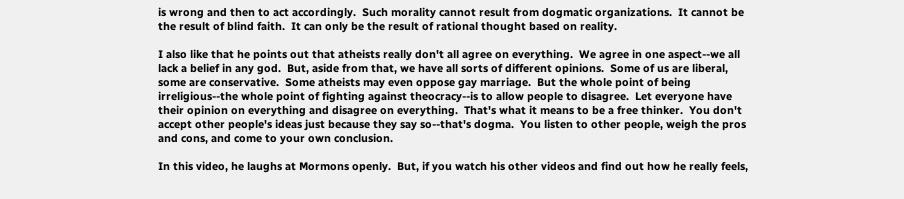is wrong and then to act accordingly.  Such morality cannot result from dogmatic organizations.  It cannot be the result of blind faith.  It can only be the result of rational thought based on reality.

I also like that he points out that atheists really don't all agree on everything.  We agree in one aspect--we all lack a belief in any god.  But, aside from that, we have all sorts of different opinions.  Some of us are liberal, some are conservative.  Some atheists may even oppose gay marriage.  But the whole point of being irreligious--the whole point of fighting against theocracy--is to allow people to disagree.  Let everyone have their opinion on everything and disagree on everything.  That's what it means to be a free thinker.  You don't accept other people's ideas just because they say so--that's dogma.  You listen to other people, weigh the pros and cons, and come to your own conclusion.

In this video, he laughs at Mormons openly.  But, if you watch his other videos and find out how he really feels,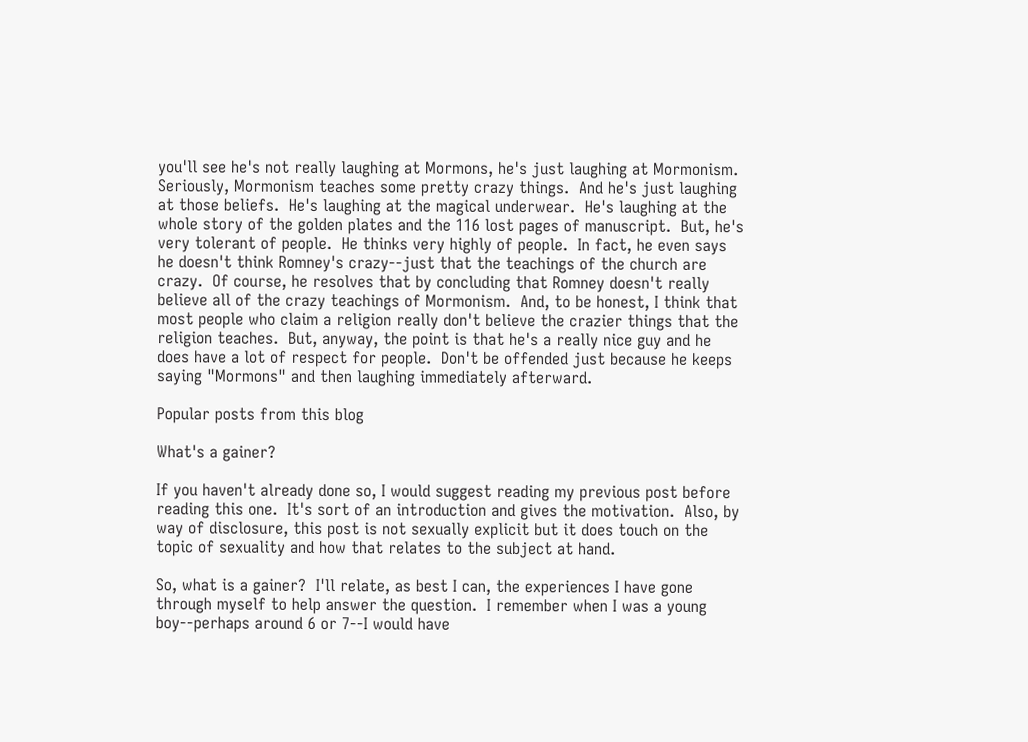you'll see he's not really laughing at Mormons, he's just laughing at Mormonism.  Seriously, Mormonism teaches some pretty crazy things.  And he's just laughing at those beliefs.  He's laughing at the magical underwear.  He's laughing at the whole story of the golden plates and the 116 lost pages of manuscript.  But, he's very tolerant of people.  He thinks very highly of people.  In fact, he even says he doesn't think Romney's crazy--just that the teachings of the church are crazy.  Of course, he resolves that by concluding that Romney doesn't really believe all of the crazy teachings of Mormonism.  And, to be honest, I think that most people who claim a religion really don't believe the crazier things that the religion teaches.  But, anyway, the point is that he's a really nice guy and he does have a lot of respect for people.  Don't be offended just because he keeps saying "Mormons" and then laughing immediately afterward.

Popular posts from this blog

What's a gainer?

If you haven't already done so, I would suggest reading my previous post before reading this one.  It's sort of an introduction and gives the motivation.  Also, by way of disclosure, this post is not sexually explicit but it does touch on the topic of sexuality and how that relates to the subject at hand.

So, what is a gainer?  I'll relate, as best I can, the experiences I have gone through myself to help answer the question.  I remember when I was a young boy--perhaps around 6 or 7--I would have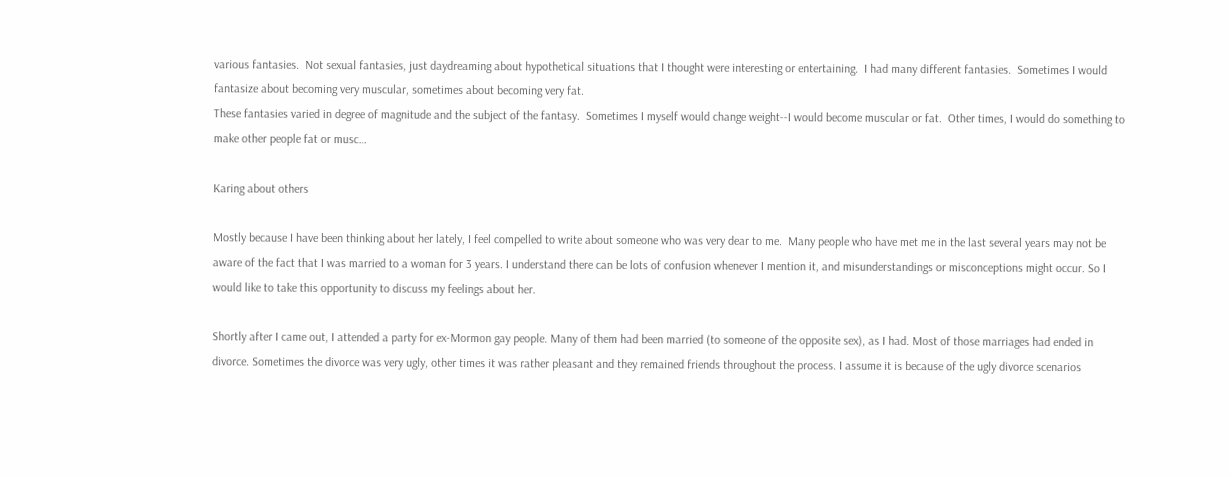various fantasies.  Not sexual fantasies, just daydreaming about hypothetical situations that I thought were interesting or entertaining.  I had many different fantasies.  Sometimes I would fantasize about becoming very muscular, sometimes about becoming very fat.
These fantasies varied in degree of magnitude and the subject of the fantasy.  Sometimes I myself would change weight--I would become muscular or fat.  Other times, I would do something to make other people fat or musc…

Karing about others

Mostly because I have been thinking about her lately, I feel compelled to write about someone who was very dear to me.  Many people who have met me in the last several years may not be aware of the fact that I was married to a woman for 3 years. I understand there can be lots of confusion whenever I mention it, and misunderstandings or misconceptions might occur. So I would like to take this opportunity to discuss my feelings about her.

Shortly after I came out, I attended a party for ex-Mormon gay people. Many of them had been married (to someone of the opposite sex), as I had. Most of those marriages had ended in divorce. Sometimes the divorce was very ugly, other times it was rather pleasant and they remained friends throughout the process. I assume it is because of the ugly divorce scenarios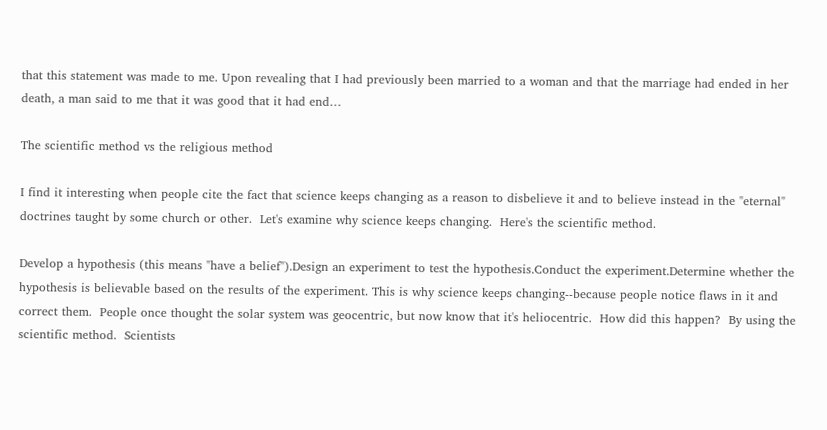that this statement was made to me. Upon revealing that I had previously been married to a woman and that the marriage had ended in her death, a man said to me that it was good that it had end…

The scientific method vs the religious method

I find it interesting when people cite the fact that science keeps changing as a reason to disbelieve it and to believe instead in the "eternal" doctrines taught by some church or other.  Let's examine why science keeps changing.  Here's the scientific method.

Develop a hypothesis (this means "have a belief").Design an experiment to test the hypothesis.Conduct the experiment.Determine whether the hypothesis is believable based on the results of the experiment. This is why science keeps changing--because people notice flaws in it and correct them.  People once thought the solar system was geocentric, but now know that it's heliocentric.  How did this happen?  By using the scientific method.  Scientists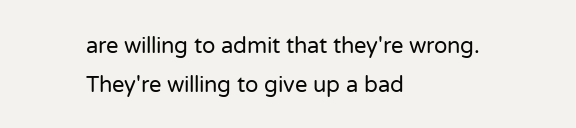are willing to admit that they're wrong.  They're willing to give up a bad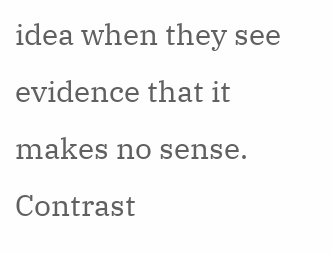idea when they see evidence that it makes no sense.  Contrast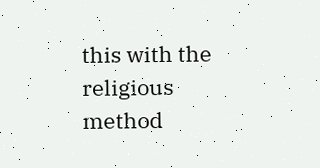this with the religious method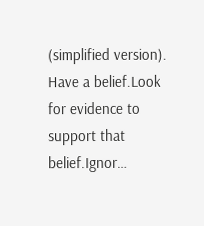(simplified version). Have a belief.Look for evidence to support that belief.Ignor…